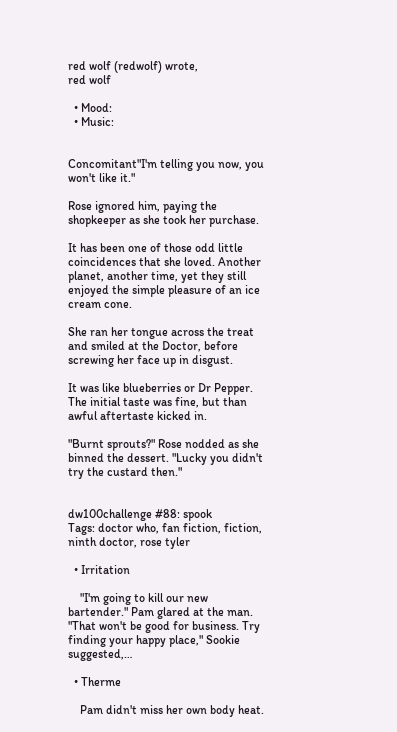red wolf (redwolf) wrote,
red wolf

  • Mood:
  • Music:


Concomitant"I'm telling you now, you won't like it."

Rose ignored him, paying the shopkeeper as she took her purchase.

It has been one of those odd little coincidences that she loved. Another planet, another time, yet they still enjoyed the simple pleasure of an ice cream cone.

She ran her tongue across the treat and smiled at the Doctor, before screwing her face up in disgust.

It was like blueberries or Dr Pepper. The initial taste was fine, but than awful aftertaste kicked in.

"Burnt sprouts?" Rose nodded as she binned the dessert. "Lucky you didn't try the custard then."


dw100challenge #88: spook
Tags: doctor who, fan fiction, fiction, ninth doctor, rose tyler

  • Irritation

    "I'm going to kill our new bartender." Pam glared at the man. "That won't be good for business. Try finding your happy place," Sookie suggested,…

  • Therme

    Pam didn't miss her own body heat.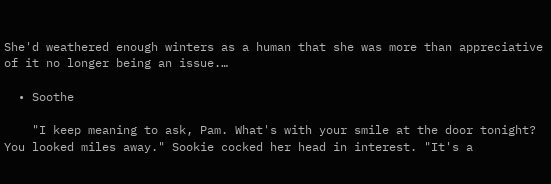She'd weathered enough winters as a human that she was more than appreciative of it no longer being an issue.…

  • Soothe

    "I keep meaning to ask, Pam. What's with your smile at the door tonight? You looked miles away." Sookie cocked her head in interest. "It's a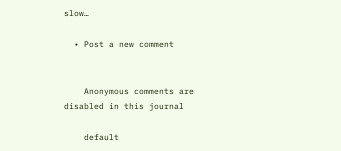slow…

  • Post a new comment


    Anonymous comments are disabled in this journal

    default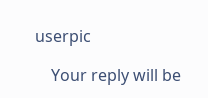userpic

    Your reply will be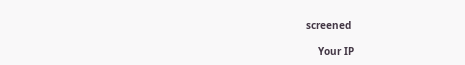screened

    Your IP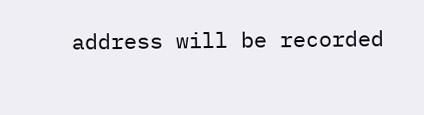address will be recorded